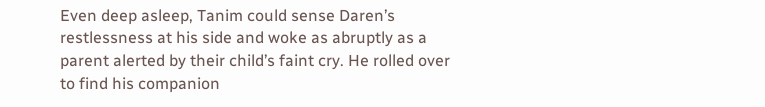Even deep asleep, Tanim could sense Daren’s restlessness at his side and woke as abruptly as a parent alerted by their child’s faint cry. He rolled over to find his companion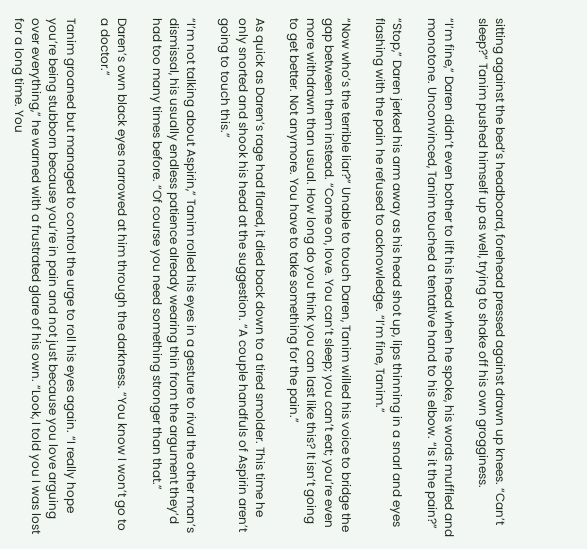sitting against the bed’s headboard, forehead pressed against drawn up knees. “Can’t sleep?” Tanim pushed himself up as well, trying to shake off his own grogginess.

“I’m fine,” Daren didn’t even bother to lift his head when he spoke, his words muffled and monotone. Unconvinced, Tanim touched a tentative hand to his elbow. “Is it the pain?”

“Stop,” Daren jerked his arm away as his head shot up, lips thinning in a snarl and eyes flashing with the pain he refused to acknowledge. “I’m fine, Tanim.”

“Now who’s the terrible liar?” Unable to touch Daren, Tanim willed his voice to bridge the gap between them instead. “Come on, love. You can’t sleep; you can’t eat; you’re even more withdrawn than usual. How long do you think you can last like this? It isn’t going to get better. Not anymore. You have to take something for the pain.”

As quick as Daren’s rage had flared, it died back down to a tired smolder. This time he only snorted and shook his head at the suggestion. “A couple handfuls of Aspirin aren’t going to touch this.”

“I’m not talking about Aspirin,” Tanim rolled his eyes in a gesture to rival the other man’s dismissal, his usually endless patience already wearing thin from the argument they’d had too many times before. “Of course you need something stronger than that.”

Daren’s own black eyes narrowed at him through the darkness. “You know I won’t go to a doctor.”

Tanim groaned but managed to control the urge to roll his eyes again. “I really hope you’re being stubborn because you’re in pain and not just because you love arguing over everything,” he warned with a frustrated glare of his own. “Look, I told you I was lost for a long time. You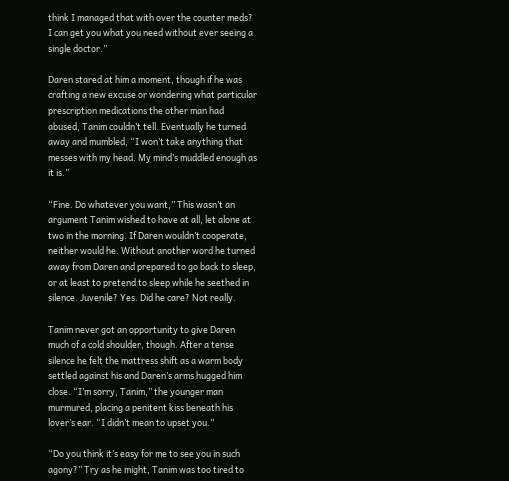think I managed that with over the counter meds? I can get you what you need without ever seeing a single doctor.”

Daren stared at him a moment, though if he was crafting a new excuse or wondering what particular prescription medications the other man had abused, Tanim couldn’t tell. Eventually he turned away and mumbled, “I won’t take anything that messes with my head. My mind’s muddled enough as it is.”

“Fine. Do whatever you want,” This wasn’t an argument Tanim wished to have at all, let alone at two in the morning. If Daren wouldn’t cooperate, neither would he. Without another word he turned away from Daren and prepared to go back to sleep, or at least to pretend to sleep while he seethed in silence. Juvenile? Yes. Did he care? Not really.

Tanim never got an opportunity to give Daren much of a cold shoulder, though. After a tense silence he felt the mattress shift as a warm body settled against his and Daren’s arms hugged him close. “I’m sorry, Tanim,” the younger man murmured, placing a penitent kiss beneath his lover’s ear. “I didn’t mean to upset you.”

“Do you think it’s easy for me to see you in such agony?” Try as he might, Tanim was too tired to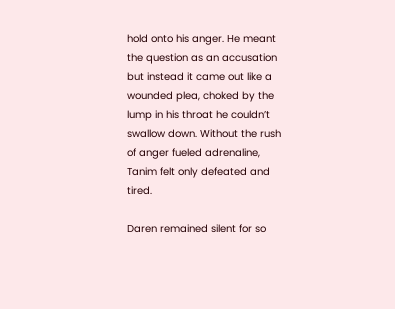hold onto his anger. He meant the question as an accusation but instead it came out like a wounded plea, choked by the lump in his throat he couldn’t swallow down. Without the rush of anger fueled adrenaline, Tanim felt only defeated and tired.

Daren remained silent for so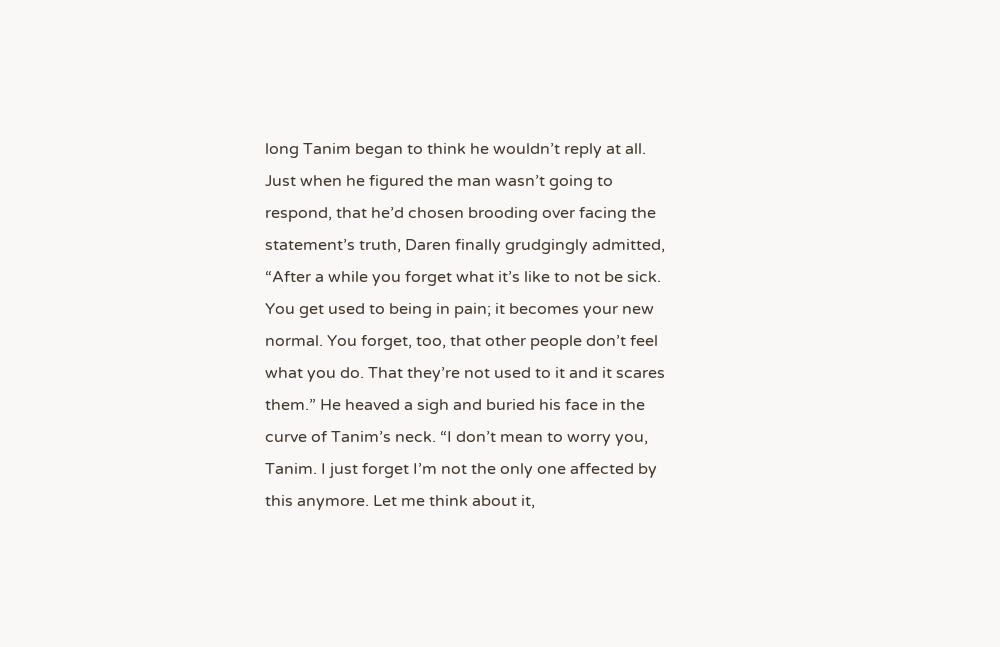long Tanim began to think he wouldn’t reply at all. Just when he figured the man wasn’t going to respond, that he’d chosen brooding over facing the statement’s truth, Daren finally grudgingly admitted, “After a while you forget what it’s like to not be sick. You get used to being in pain; it becomes your new normal. You forget, too, that other people don’t feel what you do. That they’re not used to it and it scares them.” He heaved a sigh and buried his face in the curve of Tanim’s neck. “I don’t mean to worry you, Tanim. I just forget I’m not the only one affected by this anymore. Let me think about it,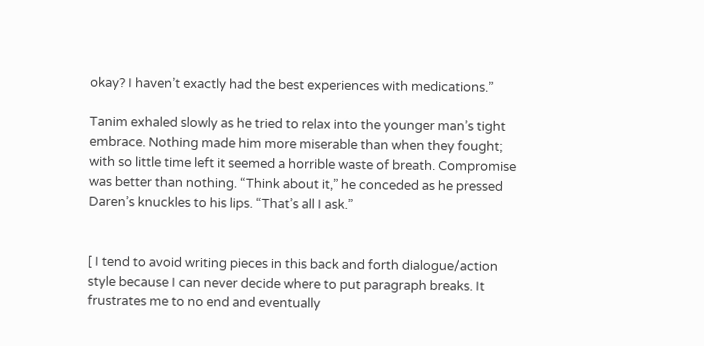okay? I haven’t exactly had the best experiences with medications.”

Tanim exhaled slowly as he tried to relax into the younger man’s tight embrace. Nothing made him more miserable than when they fought; with so little time left it seemed a horrible waste of breath. Compromise was better than nothing. “Think about it,” he conceded as he pressed Daren’s knuckles to his lips. “That’s all I ask.”


[ I tend to avoid writing pieces in this back and forth dialogue/action style because I can never decide where to put paragraph breaks. It frustrates me to no end and eventually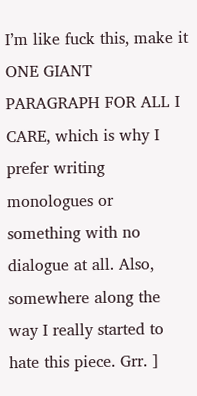I’m like fuck this, make it ONE GIANT PARAGRAPH FOR ALL I CARE, which is why I prefer writing monologues or something with no dialogue at all. Also, somewhere along the way I really started to hate this piece. Grr. ]